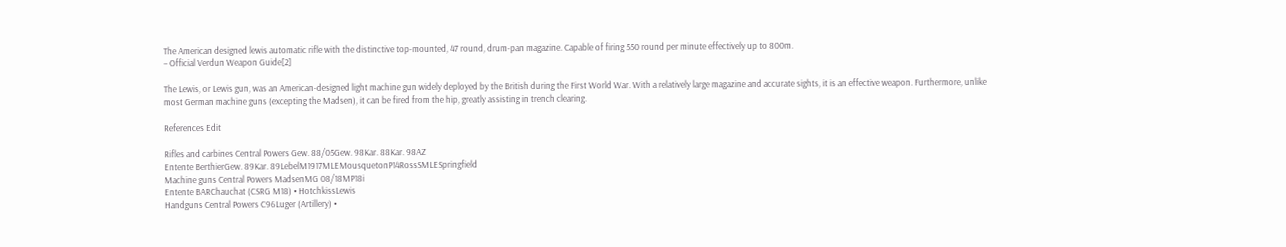The American designed lewis automatic rifle with the distinctive top-mounted, 47 round, drum-pan magazine. Capable of firing 550 round per minute effectively up to 800m.
– Official Verdun Weapon Guide[2]

The Lewis, or Lewis gun, was an American-designed light machine gun widely deployed by the British during the First World War. With a relatively large magazine and accurate sights, it is an effective weapon. Furthermore, unlike most German machine guns (excepting the Madsen), it can be fired from the hip, greatly assisting in trench clearing.

References Edit

Rifles and carbines Central Powers Gew. 88/05Gew. 98Kar. 88Kar. 98AZ
Entente BerthierGew. 89Kar. 89LebelM1917MLEMousquetonP14RossSMLESpringfield
Machine guns Central Powers MadsenMG 08/18MP18i
Entente BARChauchat (CSRG M18) • HotchkissLewis
Handguns Central Powers C96Luger (Artillery) •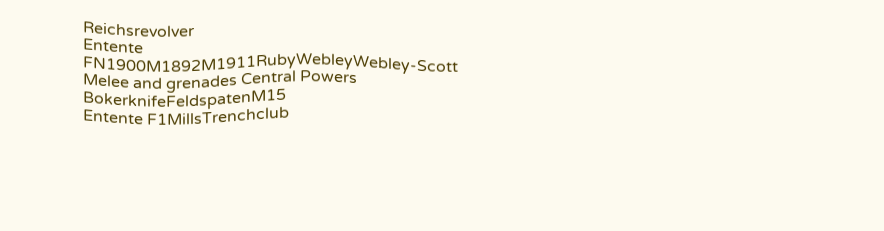Reichsrevolver
Entente FN1900M1892M1911RubyWebleyWebley-Scott
Melee and grenades Central Powers BokerknifeFeldspatenM15
Entente F1MillsTrenchclub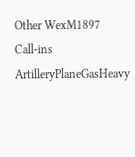Other WexM1897
Call-ins ArtilleryPlaneGasHeavy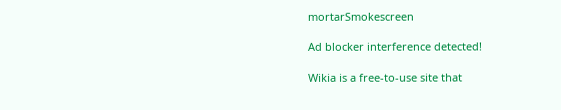mortarSmokescreen

Ad blocker interference detected!

Wikia is a free-to-use site that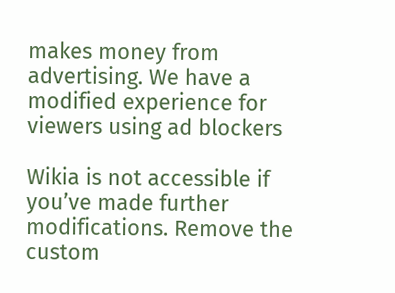makes money from advertising. We have a modified experience for viewers using ad blockers

Wikia is not accessible if you’ve made further modifications. Remove the custom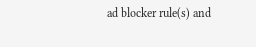ad blocker rule(s) and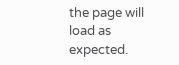the page will load as expected.